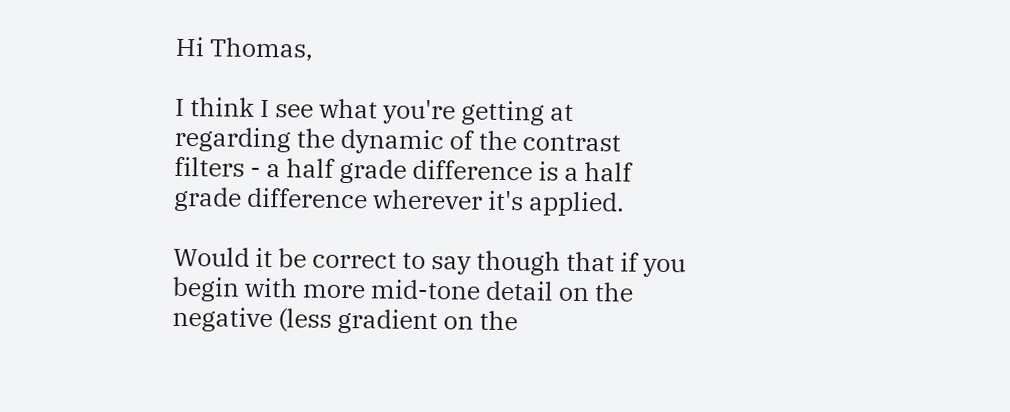Hi Thomas,

I think I see what you're getting at regarding the dynamic of the contrast filters - a half grade difference is a half grade difference wherever it's applied.

Would it be correct to say though that if you begin with more mid-tone detail on the negative (less gradient on the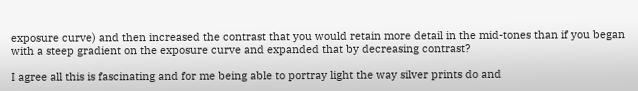exposure curve) and then increased the contrast that you would retain more detail in the mid-tones than if you began with a steep gradient on the exposure curve and expanded that by decreasing contrast?

I agree all this is fascinating and for me being able to portray light the way silver prints do and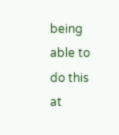being able to do this at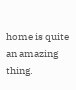home is quite an amazing thing.